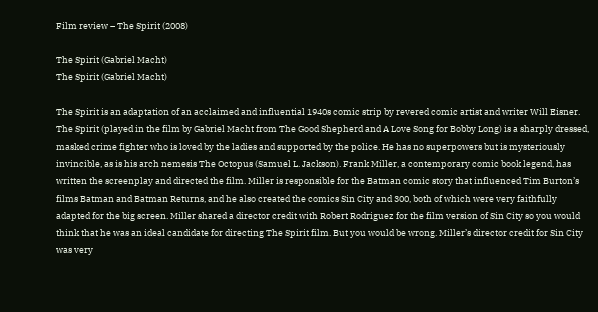Film review – The Spirit (2008)

The Spirit (Gabriel Macht)
The Spirit (Gabriel Macht)

The Spirit is an adaptation of an acclaimed and influential 1940s comic strip by revered comic artist and writer Will Eisner. The Spirit (played in the film by Gabriel Macht from The Good Shepherd and A Love Song for Bobby Long) is a sharply dressed, masked crime fighter who is loved by the ladies and supported by the police. He has no superpowers but is mysteriously invincible, as is his arch nemesis The Octopus (Samuel L. Jackson). Frank Miller, a contemporary comic book legend, has written the screenplay and directed the film. Miller is responsible for the Batman comic story that influenced Tim Burton’s films Batman and Batman Returns, and he also created the comics Sin City and 300, both of which were very faithfully adapted for the big screen. Miller shared a director credit with Robert Rodriguez for the film version of Sin City so you would think that he was an ideal candidate for directing The Spirit film. But you would be wrong. Miller’s director credit for Sin City was very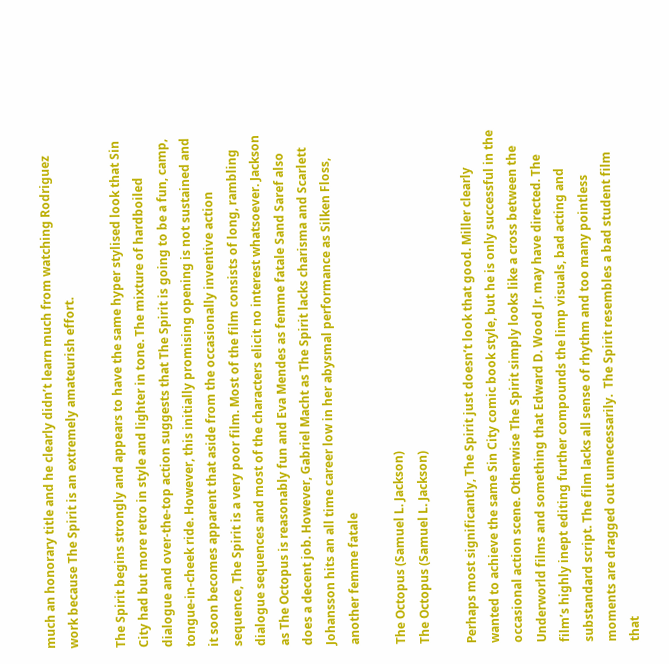much an honorary title and he clearly didn’t learn much from watching Rodriguez work because The Spirit is an extremely amateurish effort.

The Spirit begins strongly and appears to have the same hyper stylised look that Sin City had but more retro in style and lighter in tone. The mixture of hardboiled dialogue and over-the-top action suggests that The Spirit is going to be a fun, camp, tongue-in-cheek ride. However, this initially promising opening is not sustained and it soon becomes apparent that aside from the occasionally inventive action sequence, The Spirit is a very poor film. Most of the film consists of long, rambling dialogue sequences and most of the characters elicit no interest whatsoever. Jackson as The Octopus is reasonably fun and Eva Mendes as femme fatale Sand Saref also does a decent job. However, Gabriel Macht as The Spirit lacks charisma and Scarlett Johansson hits an all time career low in her abysmal performance as Silken Floss, another femme fatale

The Octopus (Samuel L. Jackson)
The Octopus (Samuel L. Jackson)

Perhaps most significantly, The Spirit just doesn’t look that good. Miller clearly wanted to achieve the same Sin City comic book style, but he is only successful in the occasional action scene. Otherwise The Spirit simply looks like a cross between the Underworld films and something that Edward D. Wood Jr. may have directed. The film’s highly inept editing further compounds the limp visuals, bad acting and substandard script. The film lacks all sense of rhythm and too many pointless moments are dragged out unnecessarily.  The Spirit resembles a bad student film that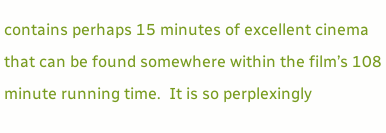contains perhaps 15 minutes of excellent cinema that can be found somewhere within the film’s 108 minute running time.  It is so perplexingly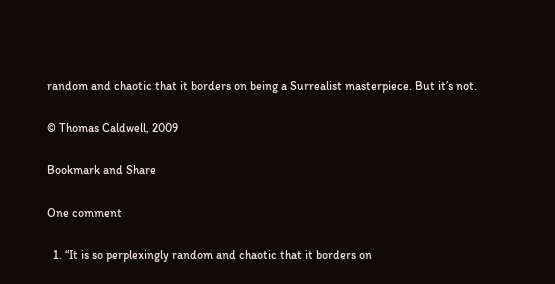random and chaotic that it borders on being a Surrealist masterpiece. But it’s not.

© Thomas Caldwell, 2009

Bookmark and Share

One comment

  1. “It is so perplexingly random and chaotic that it borders on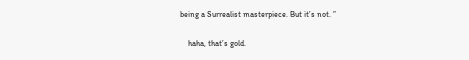being a Surrealist masterpiece. But it’s not. ”

    haha, that’s gold.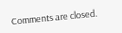Comments are closed.